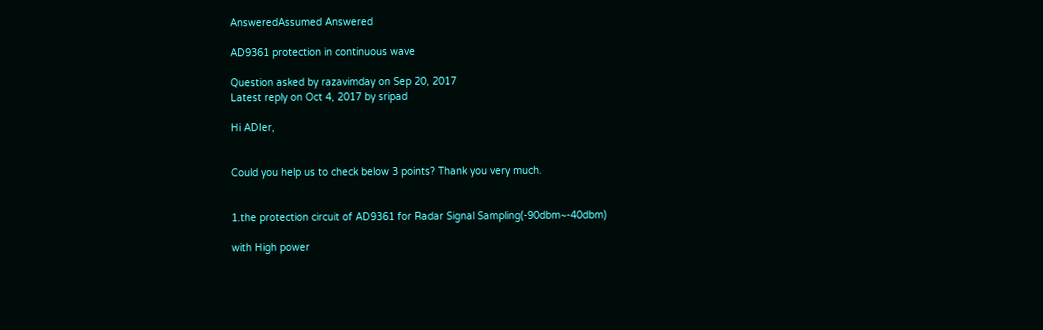AnsweredAssumed Answered

AD9361 protection in continuous wave

Question asked by razavimday on Sep 20, 2017
Latest reply on Oct 4, 2017 by sripad

Hi ADIer,


Could you help us to check below 3 points? Thank you very much.


1.the protection circuit of AD9361 for Radar Signal Sampling(-90dbm~-40dbm)

with High power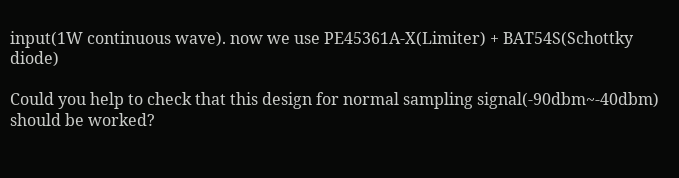input(1W continuous wave). now we use PE45361A-X(Limiter) + BAT54S(Schottky diode)

Could you help to check that this design for normal sampling signal(-90dbm~-40dbm) should be worked?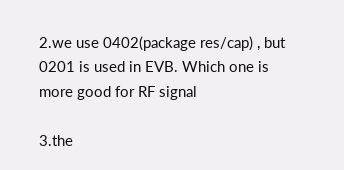2.we use 0402(package res/cap) , but 0201 is used in EVB. Which one is more good for RF signal

3.the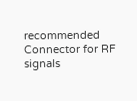recommended Connector for RF signals